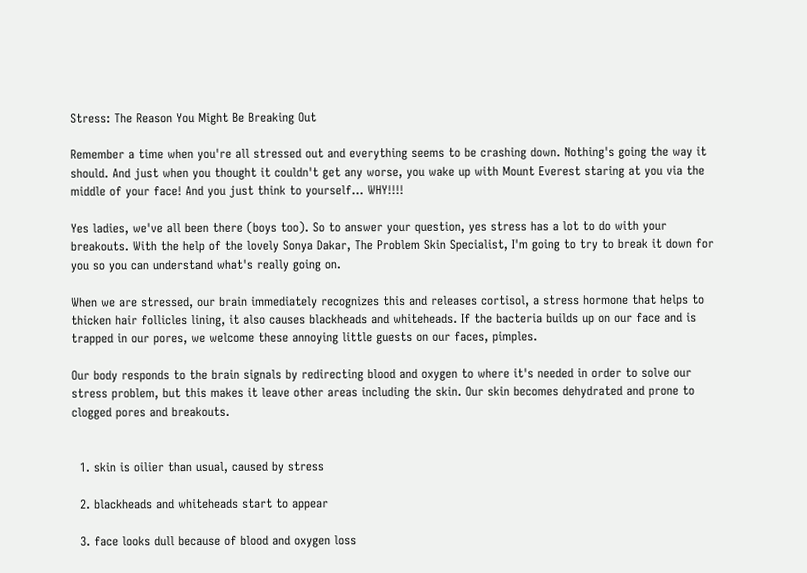Stress: The Reason You Might Be Breaking Out

Remember a time when you're all stressed out and everything seems to be crashing down. Nothing's going the way it should. And just when you thought it couldn't get any worse, you wake up with Mount Everest staring at you via the middle of your face! And you just think to yourself... WHY!!!!

Yes ladies, we've all been there (boys too). So to answer your question, yes stress has a lot to do with your breakouts. With the help of the lovely Sonya Dakar, The Problem Skin Specialist, I'm going to try to break it down for you so you can understand what's really going on.

When we are stressed, our brain immediately recognizes this and releases cortisol, a stress hormone that helps to thicken hair follicles lining, it also causes blackheads and whiteheads. If the bacteria builds up on our face and is trapped in our pores, we welcome these annoying little guests on our faces, pimples.

Our body responds to the brain signals by redirecting blood and oxygen to where it's needed in order to solve our stress problem, but this makes it leave other areas including the skin. Our skin becomes dehydrated and prone to clogged pores and breakouts.


  1. skin is oilier than usual, caused by stress

  2. blackheads and whiteheads start to appear

  3. face looks dull because of blood and oxygen loss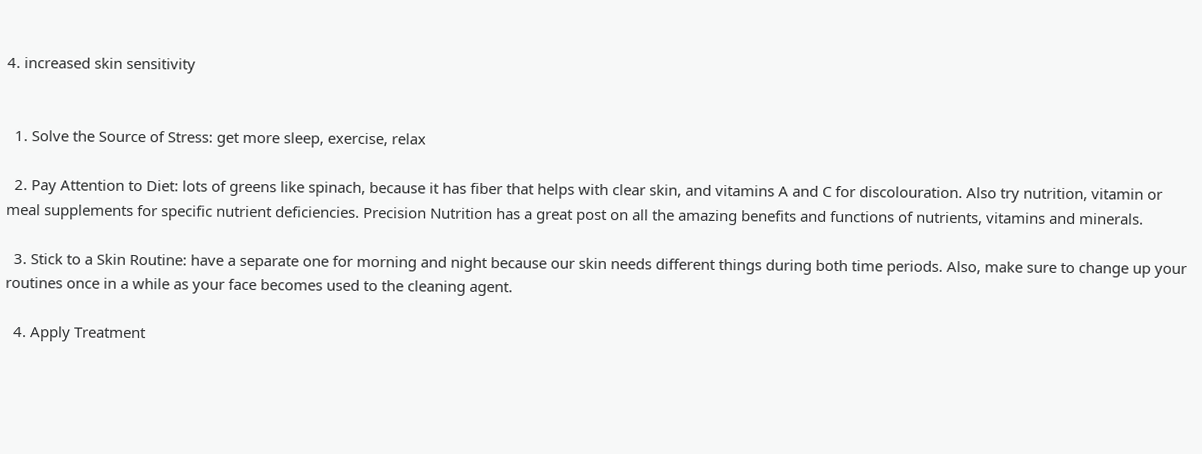4. increased skin sensitivity


  1. Solve the Source of Stress: get more sleep, exercise, relax

  2. Pay Attention to Diet: lots of greens like spinach, because it has fiber that helps with clear skin, and vitamins A and C for discolouration. Also try nutrition, vitamin or meal supplements for specific nutrient deficiencies. Precision Nutrition has a great post on all the amazing benefits and functions of nutrients, vitamins and minerals.

  3. Stick to a Skin Routine: have a separate one for morning and night because our skin needs different things during both time periods. Also, make sure to change up your routines once in a while as your face becomes used to the cleaning agent.

  4. Apply Treatment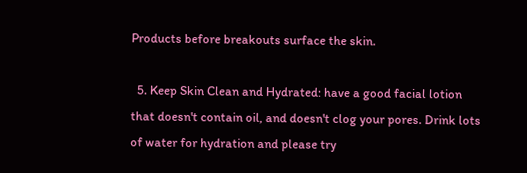Products before breakouts surface the skin.

  5. Keep Skin Clean and Hydrated: have a good facial lotion that doesn't contain oil, and doesn't clog your pores. Drink lots of water for hydration and please try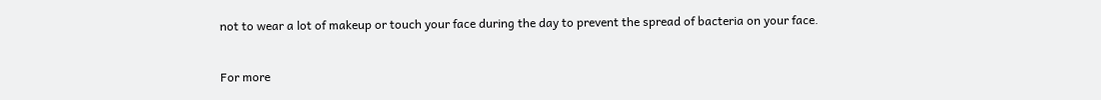not to wear a lot of makeup or touch your face during the day to prevent the spread of bacteria on your face.

For more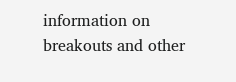information on breakouts and other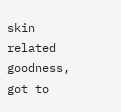skin related goodness, got to